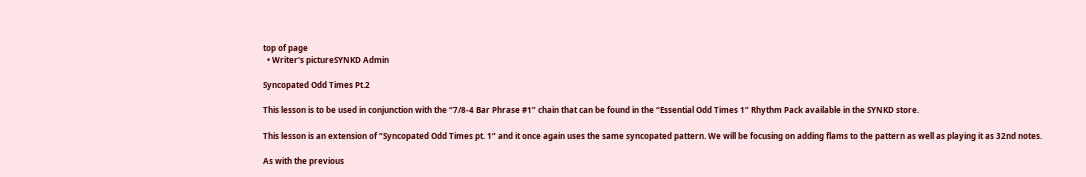top of page
  • Writer's pictureSYNKD Admin

Syncopated Odd Times Pt.2

This lesson is to be used in conjunction with the “7/8-4 Bar Phrase #1” chain that can be found in the “Essential Odd Times 1” Rhythm Pack available in the SYNKD store.

This lesson is an extension of “Syncopated Odd Times pt. 1” and it once again uses the same syncopated pattern. We will be focusing on adding flams to the pattern as well as playing it as 32nd notes.

As with the previous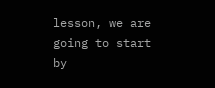lesson, we are going to start by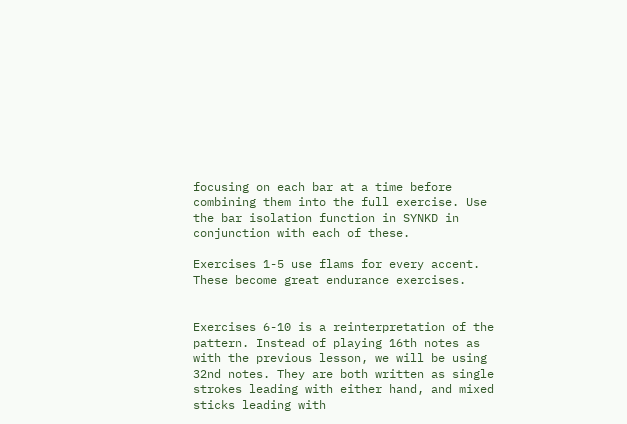focusing on each bar at a time before combining them into the full exercise. Use the bar isolation function in SYNKD in conjunction with each of these.

Exercises 1-5 use flams for every accent. These become great endurance exercises.


Exercises 6-10 is a reinterpretation of the pattern. Instead of playing 16th notes as with the previous lesson, we will be using 32nd notes. They are both written as single strokes leading with either hand, and mixed sticks leading with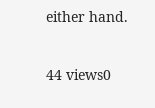either hand.


44 views0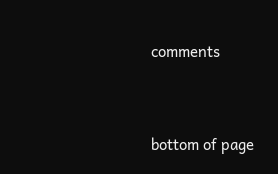comments


bottom of page